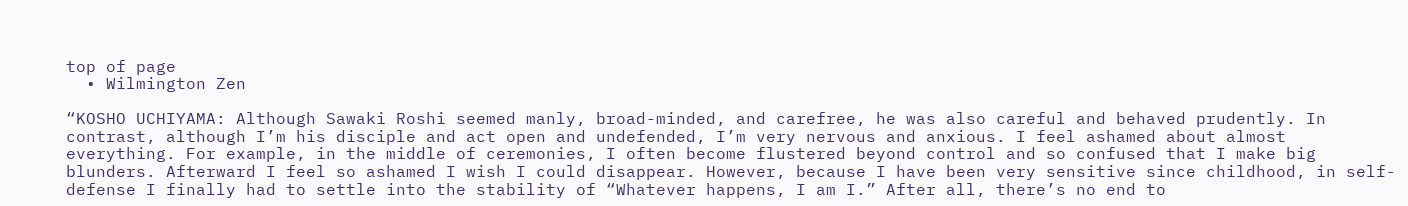top of page
  • Wilmington Zen

“KOSHO UCHIYAMA: Although Sawaki Roshi seemed manly, broad-minded, and carefree, he was also careful and behaved prudently. In contrast, although I’m his disciple and act open and undefended, I’m very nervous and anxious. I feel ashamed about almost everything. For example, in the middle of ceremonies, I often become flustered beyond control and so confused that I make big blunders. Afterward I feel so ashamed I wish I could disappear. However, because I have been very sensitive since childhood, in self-defense I finally had to settle into the stability of “Whatever happens, I am I.” After all, there’s no end to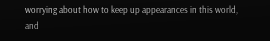worrying about how to keep up appearances in this world, and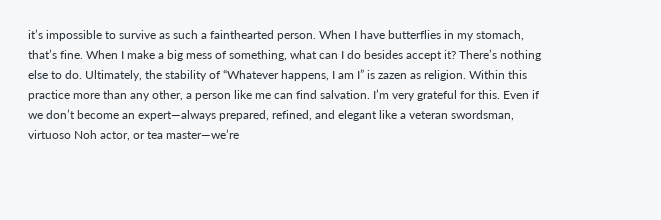it’s impossible to survive as such a fainthearted person. When I have butterflies in my stomach, that’s fine. When I make a big mess of something, what can I do besides accept it? There’s nothing else to do. Ultimately, the stability of “Whatever happens, I am I” is zazen as religion. Within this practice more than any other, a person like me can find salvation. I’m very grateful for this. Even if we don’t become an expert—always prepared, refined, and elegant like a veteran swordsman, virtuoso Noh actor, or tea master—we’re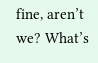fine, aren’t we? What’s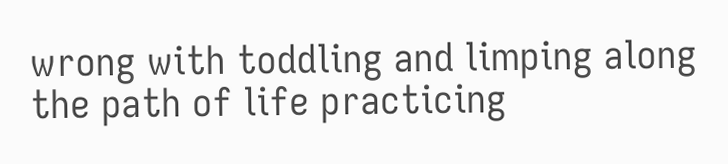wrong with toddling and limping along the path of life practicing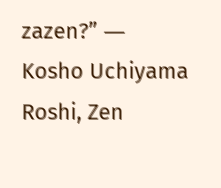zazen?” ― Kosho Uchiyama Roshi, Zen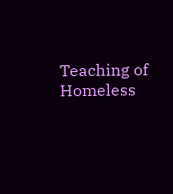Teaching of Homeless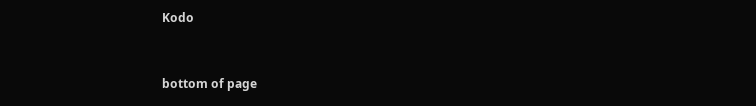Kodo


bottom of page